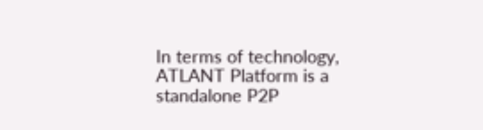In terms of technology, ATLANT Platform is a standalone P2P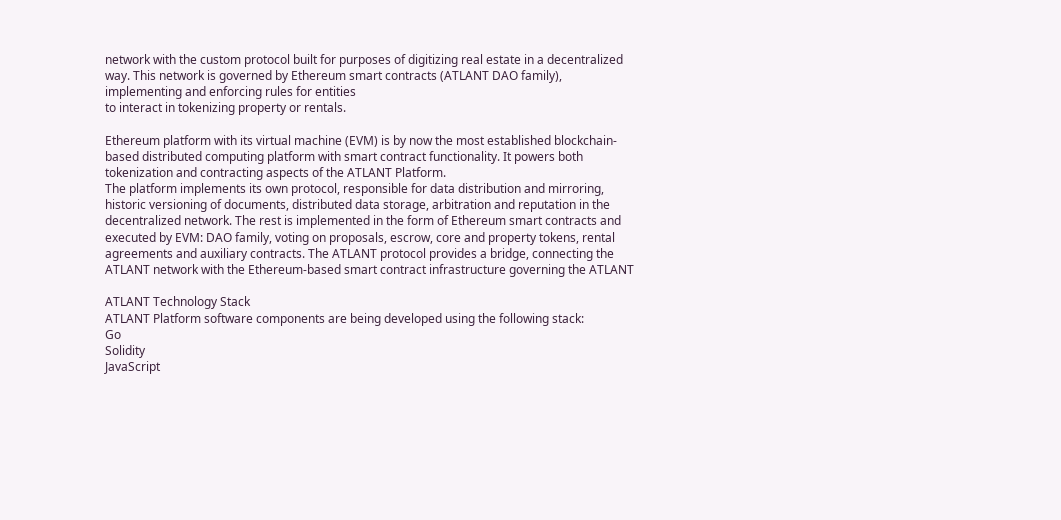network with the custom protocol built for purposes of digitizing real estate in a decentralized way. This network is governed by Ethereum smart contracts (ATLANT DAO family), implementing and enforcing rules for entities
to interact in tokenizing property or rentals.

Ethereum platform with its virtual machine (EVM) is by now the most established blockchain-based distributed computing platform with smart contract functionality. It powers both tokenization and contracting aspects of the ATLANT Platform.
The platform implements its own protocol, responsible for data distribution and mirroring, historic versioning of documents, distributed data storage, arbitration and reputation in the decentralized network. The rest is implemented in the form of Ethereum smart contracts and
executed by EVM: DAO family, voting on proposals, escrow, core and property tokens, rental agreements and auxiliary contracts. The ATLANT protocol provides a bridge, connecting the ATLANT network with the Ethereum-based smart contract infrastructure governing the ATLANT

ATLANT Technology Stack
ATLANT Platform software components are being developed using the following stack:
Go
Solidity
JavaScript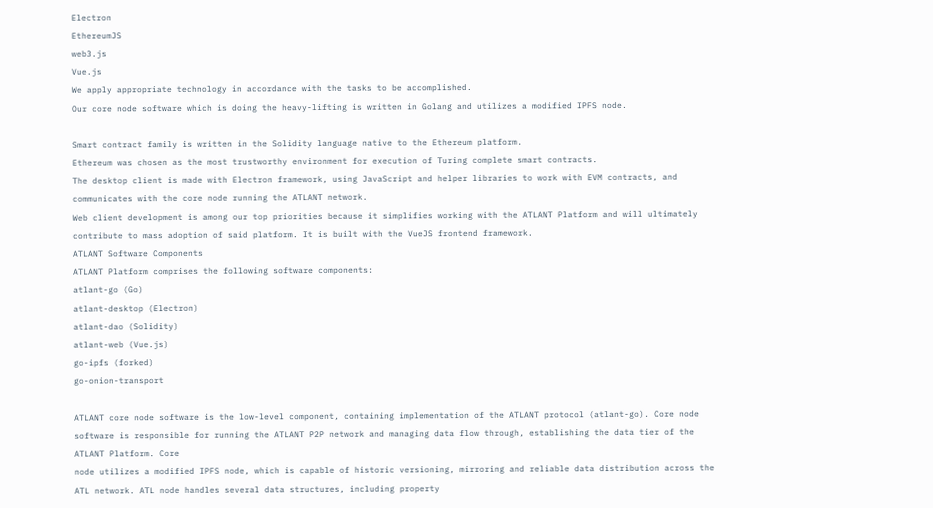Electron
EthereumJS
web3.js
Vue.js
We apply appropriate technology in accordance with the tasks to be accomplished.
Our core node software which is doing the heavy-lifting is written in Golang and utilizes a modified IPFS node.

Smart contract family is written in the Solidity language native to the Ethereum platform.
Ethereum was chosen as the most trustworthy environment for execution of Turing complete smart contracts.
The desktop client is made with Electron framework, using JavaScript and helper libraries to work with EVM contracts, and communicates with the core node running the ATLANT network.
Web client development is among our top priorities because it simplifies working with the ATLANT Platform and will ultimately contribute to mass adoption of said platform. It is built with the VueJS frontend framework.
ATLANT Software Components
ATLANT Platform comprises the following software components:
atlant-go (Go)
atlant-desktop (Electron)
atlant-dao (Solidity)
atlant-web (Vue.js)
go-ipfs (forked)
go-onion-transport

ATLANT core node software is the low-level component, containing implementation of the ATLANT protocol (atlant-go). Core node software is responsible for running the ATLANT P2P network and managing data flow through, establishing the data tier of the ATLANT Platform. Core
node utilizes a modified IPFS node, which is capable of historic versioning, mirroring and reliable data distribution across the ATL network. ATL node handles several data structures, including property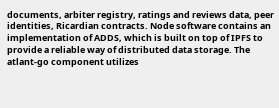documents, arbiter registry, ratings and reviews data, peer identities, Ricardian contracts. Node software contains an implementation of ADDS, which is built on top of IPFS to provide a reliable way of distributed data storage. The atlant-go component utilizes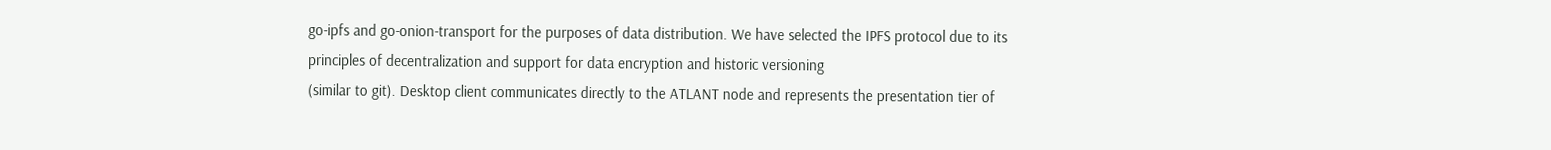go-ipfs and go-onion-transport for the purposes of data distribution. We have selected the IPFS protocol due to its principles of decentralization and support for data encryption and historic versioning
(similar to git). Desktop client communicates directly to the ATLANT node and represents the presentation tier of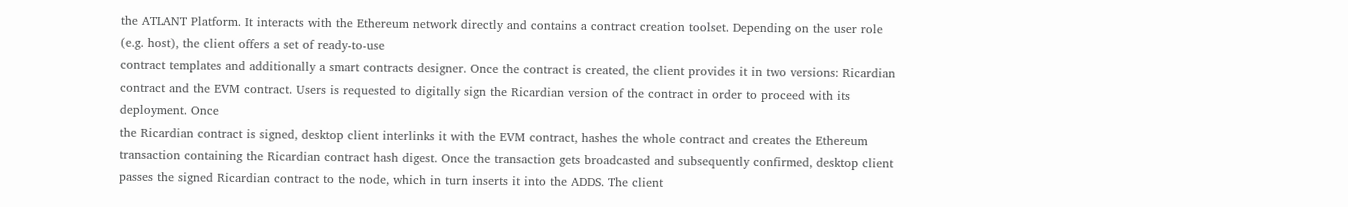the ATLANT Platform. It interacts with the Ethereum network directly and contains a contract creation toolset. Depending on the user role (e.g. host), the client offers a set of ready-to-use
contract templates and additionally a smart contracts designer. Once the contract is created, the client provides it in two versions: Ricardian contract and the EVM contract. Users is requested to digitally sign the Ricardian version of the contract in order to proceed with its deployment. Once
the Ricardian contract is signed, desktop client interlinks it with the EVM contract, hashes the whole contract and creates the Ethereum transaction containing the Ricardian contract hash digest. Once the transaction gets broadcasted and subsequently confirmed, desktop client passes the signed Ricardian contract to the node, which in turn inserts it into the ADDS. The client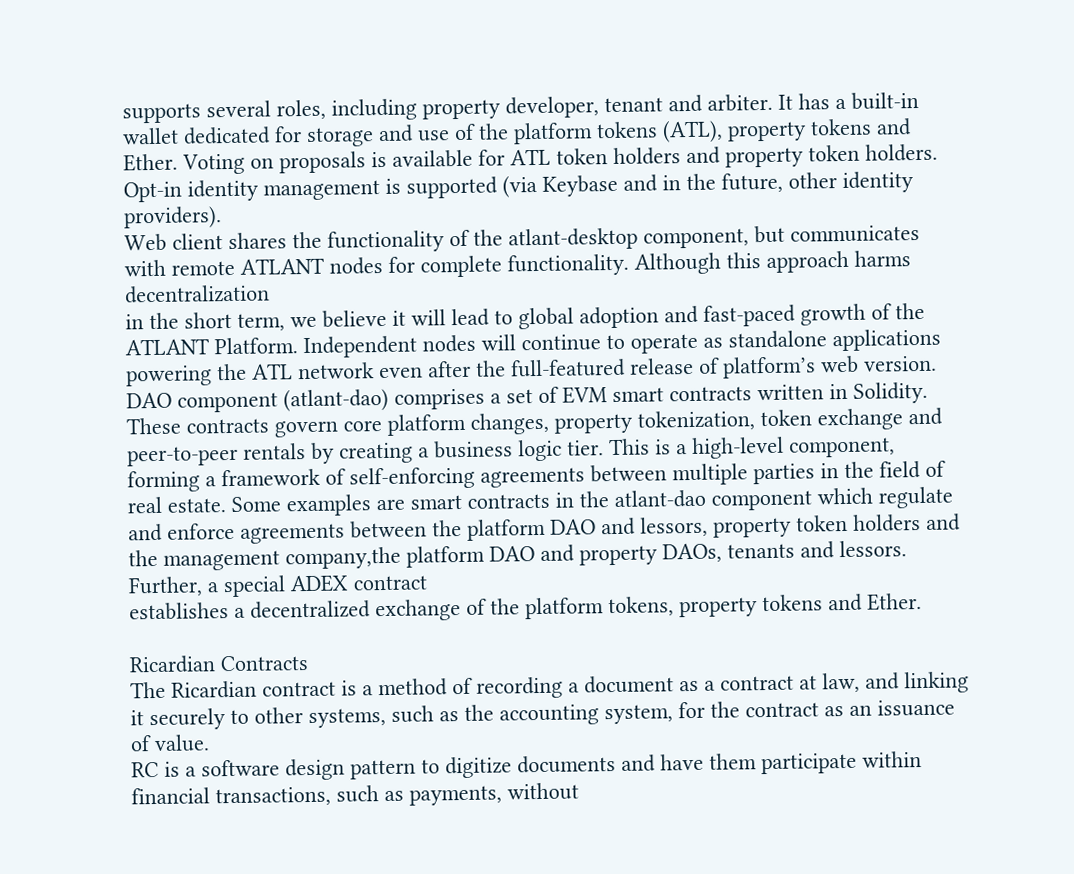supports several roles, including property developer, tenant and arbiter. It has a built-in wallet dedicated for storage and use of the platform tokens (ATL), property tokens and Ether. Voting on proposals is available for ATL token holders and property token holders. Opt-in identity management is supported (via Keybase and in the future, other identity providers).
Web client shares the functionality of the atlant-desktop component, but communicates with remote ATLANT nodes for complete functionality. Although this approach harms decentralization
in the short term, we believe it will lead to global adoption and fast-paced growth of the ATLANT Platform. Independent nodes will continue to operate as standalone applications powering the ATL network even after the full-featured release of platform’s web version.
DAO component (atlant-dao) comprises a set of EVM smart contracts written in Solidity. These contracts govern core platform changes, property tokenization, token exchange and peer-to-peer rentals by creating a business logic tier. This is a high-level component, forming a framework of self-enforcing agreements between multiple parties in the field of real estate. Some examples are smart contracts in the atlant-dao component which regulate and enforce agreements between the platform DAO and lessors, property token holders and the management company,the platform DAO and property DAOs, tenants and lessors. Further, a special ADEX contract
establishes a decentralized exchange of the platform tokens, property tokens and Ether.

Ricardian Contracts
The Ricardian contract is a method of recording a document as a contract at law, and linking it securely to other systems, such as the accounting system, for the contract as an issuance of value.
RC is a software design pattern to digitize documents and have them participate within financial transactions, such as payments, without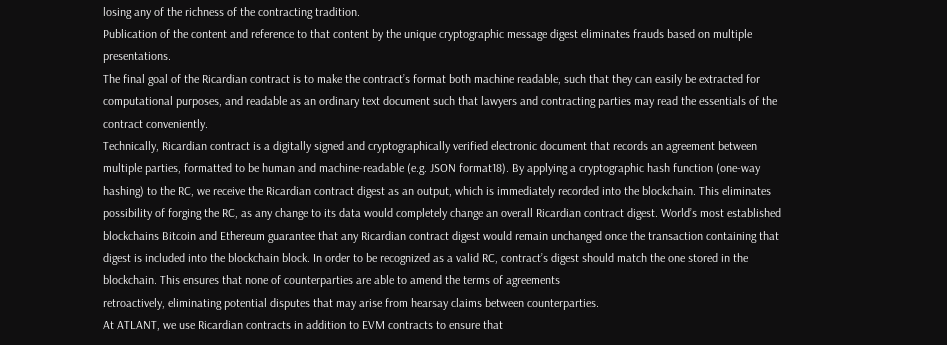losing any of the richness of the contracting tradition.
Publication of the content and reference to that content by the unique cryptographic message digest eliminates frauds based on multiple presentations.
The final goal of the Ricardian contract is to make the contract’s format both machine readable, such that they can easily be extracted for computational purposes, and readable as an ordinary text document such that lawyers and contracting parties may read the essentials of the contract conveniently.
Technically, Ricardian contract is a digitally signed and cryptographically verified electronic document that records an agreement between multiple parties, formatted to be human and machine-readable (e.g. JSON format18). By applying a cryptographic hash function (one-way
hashing) to the RC, we receive the Ricardian contract digest as an output, which is immediately recorded into the blockchain. This eliminates possibility of forging the RC, as any change to its data would completely change an overall Ricardian contract digest. World’s most established
blockchains Bitcoin and Ethereum guarantee that any Ricardian contract digest would remain unchanged once the transaction containing that digest is included into the blockchain block. In order to be recognized as a valid RC, contract’s digest should match the one stored in the blockchain. This ensures that none of counterparties are able to amend the terms of agreements
retroactively, eliminating potential disputes that may arise from hearsay claims between counterparties.
At ATLANT, we use Ricardian contracts in addition to EVM contracts to ensure that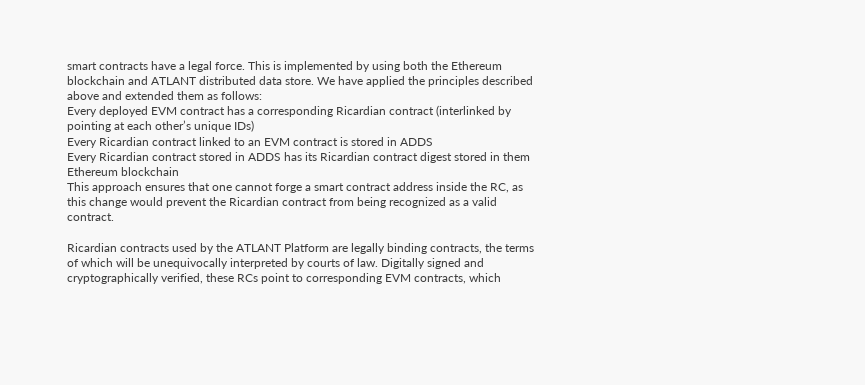smart contracts have a legal force. This is implemented by using both the Ethereum blockchain and ATLANT distributed data store. We have applied the principles described above and extended them as follows:
Every deployed EVM contract has a corresponding Ricardian contract (interlinked by
pointing at each other’s unique IDs)
Every Ricardian contract linked to an EVM contract is stored in ADDS
Every Ricardian contract stored in ADDS has its Ricardian contract digest stored in them Ethereum blockchain
This approach ensures that one cannot forge a smart contract address inside the RC, as this change would prevent the Ricardian contract from being recognized as a valid contract.

Ricardian contracts used by the ATLANT Platform are legally binding contracts, the terms of which will be unequivocally interpreted by courts of law. Digitally signed and cryptographically verified, these RCs point to corresponding EVM contracts, which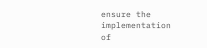ensure the implementation of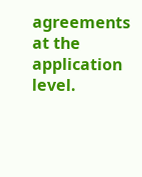agreements at the application level.